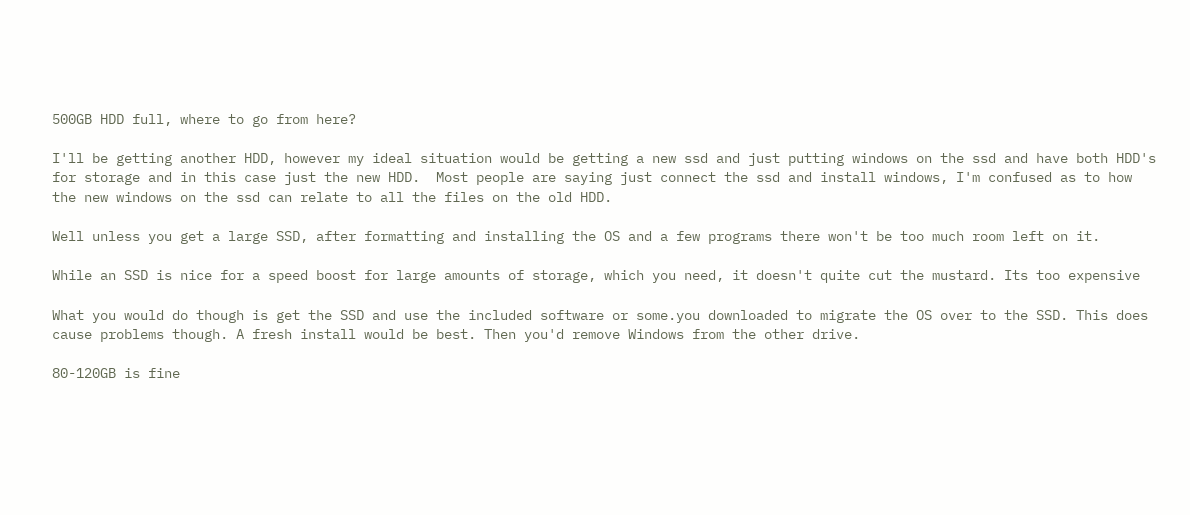500GB HDD full, where to go from here?

I'll be getting another HDD, however my ideal situation would be getting a new ssd and just putting windows on the ssd and have both HDD's for storage and in this case just the new HDD.  Most people are saying just connect the ssd and install windows, I'm confused as to how the new windows on the ssd can relate to all the files on the old HDD.

Well unless you get a large SSD, after formatting and installing the OS and a few programs there won't be too much room left on it.

While an SSD is nice for a speed boost for large amounts of storage, which you need, it doesn't quite cut the mustard. Its too expensive

What you would do though is get the SSD and use the included software or some.you downloaded to migrate the OS over to the SSD. This does cause problems though. A fresh install would be best. Then you'd remove Windows from the other drive.

80-120GB is fine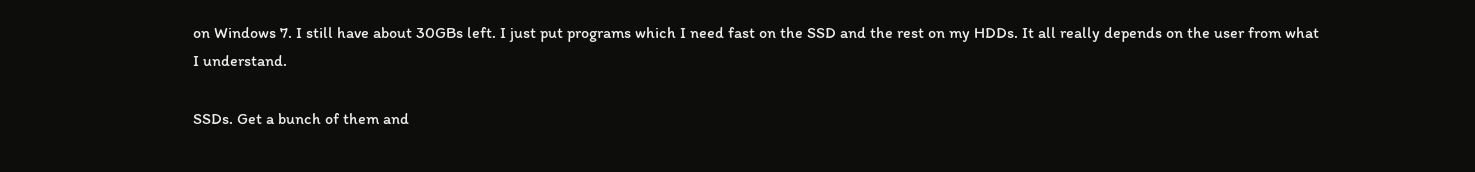on Windows 7. I still have about 30GBs left. I just put programs which I need fast on the SSD and the rest on my HDDs. It all really depends on the user from what I understand.

SSDs. Get a bunch of them and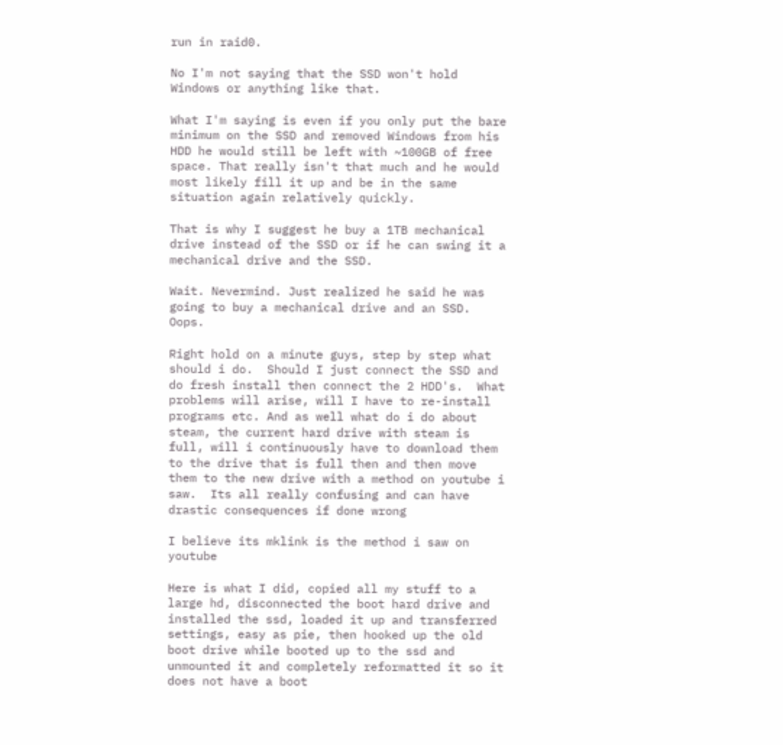run in raid0.

No I'm not saying that the SSD won't hold Windows or anything like that.

What I'm saying is even if you only put the bare minimum on the SSD and removed Windows from his HDD he would still be left with ~100GB of free space. That really isn't that much and he would most likely fill it up and be in the same situation again relatively quickly.

That is why I suggest he buy a 1TB mechanical drive instead of the SSD or if he can swing it a mechanical drive and the SSD.

Wait. Nevermind. Just realized he said he was going to buy a mechanical drive and an SSD. Oops.

Right hold on a minute guys, step by step what should i do.  Should I just connect the SSD and do fresh install then connect the 2 HDD's.  What problems will arise, will I have to re-install programs etc. And as well what do i do about steam, the current hard drive with steam is full, will i continuously have to download them to the drive that is full then and then move them to the new drive with a method on youtube i saw.  Its all really confusing and can have drastic consequences if done wrong

I believe its mklink is the method i saw on youtube

Here is what I did, copied all my stuff to a large hd, disconnected the boot hard drive and installed the ssd, loaded it up and transferred settings, easy as pie, then hooked up the old boot drive while booted up to the ssd and unmounted it and completely reformatted it so it does not have a boot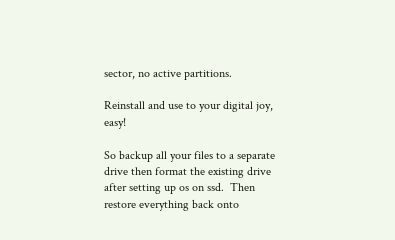sector, no active partitions.

Reinstall and use to your digital joy, easy!

So backup all your files to a separate drive then format the existing drive after setting up os on ssd.  Then restore everything back onto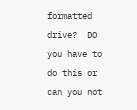formatted drive?  DO you have to do this or can you not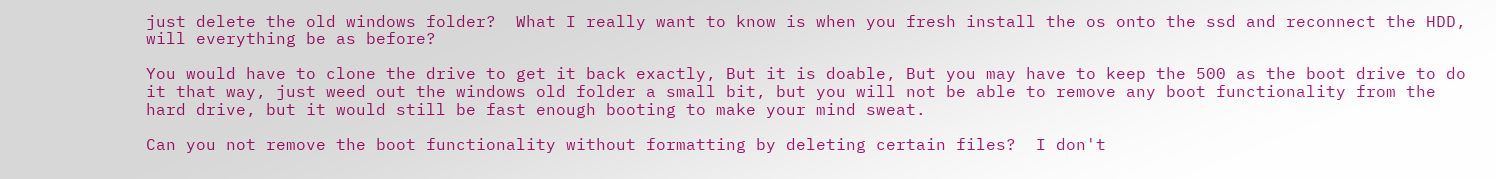just delete the old windows folder?  What I really want to know is when you fresh install the os onto the ssd and reconnect the HDD, will everything be as before?

You would have to clone the drive to get it back exactly, But it is doable, But you may have to keep the 500 as the boot drive to do it that way, just weed out the windows old folder a small bit, but you will not be able to remove any boot functionality from the hard drive, but it would still be fast enough booting to make your mind sweat.

Can you not remove the boot functionality without formatting by deleting certain files?  I don't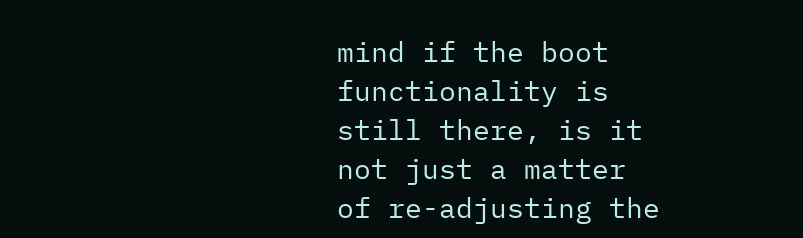mind if the boot functionality is still there, is it not just a matter of re-adjusting the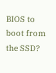BIOS to boot from the SSD?